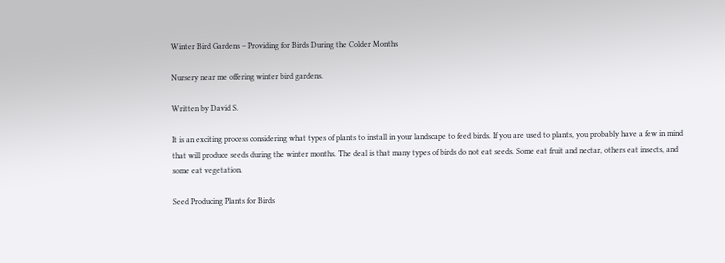Winter Bird Gardens – Providing for Birds During the Colder Months

Nursery near me offering winter bird gardens.

Written by David S.

It is an exciting process considering what types of plants to install in your landscape to feed birds. If you are used to plants, you probably have a few in mind that will produce seeds during the winter months. The deal is that many types of birds do not eat seeds. Some eat fruit and nectar, others eat insects, and some eat vegetation.

Seed Producing Plants for Birds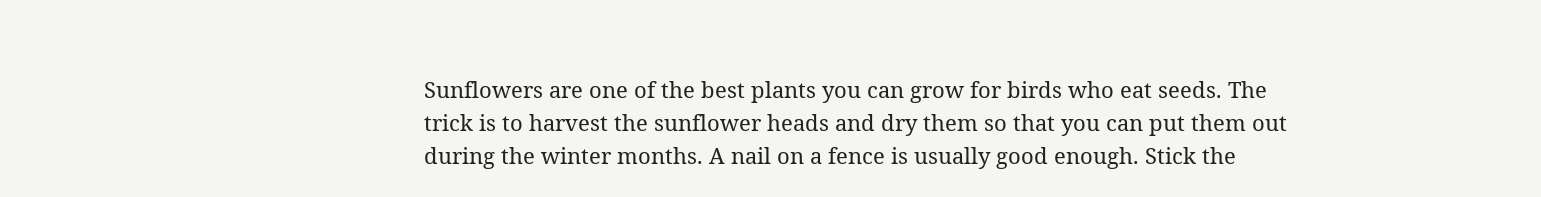Sunflowers are one of the best plants you can grow for birds who eat seeds. The trick is to harvest the sunflower heads and dry them so that you can put them out during the winter months. A nail on a fence is usually good enough. Stick the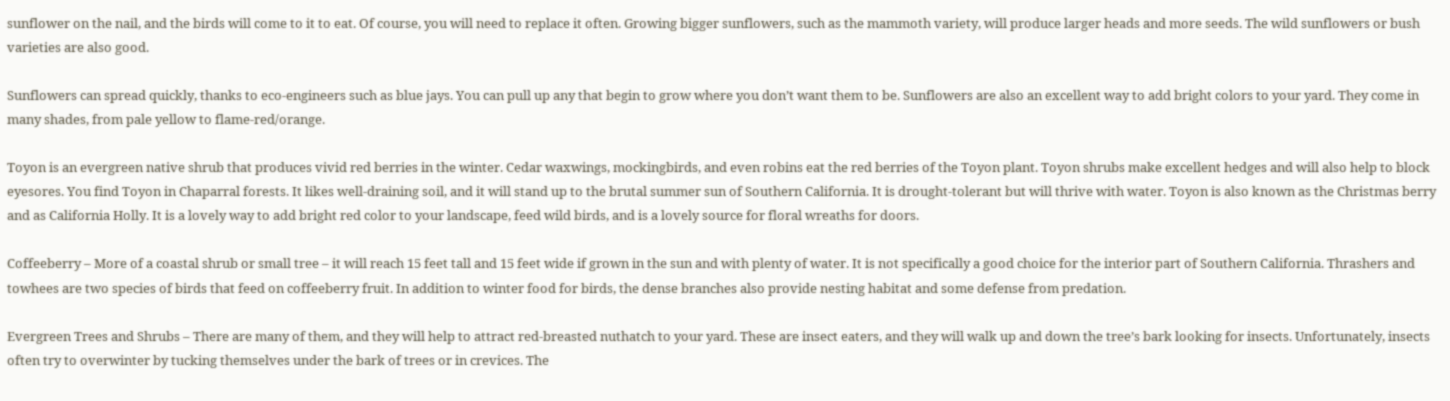sunflower on the nail, and the birds will come to it to eat. Of course, you will need to replace it often. Growing bigger sunflowers, such as the mammoth variety, will produce larger heads and more seeds. The wild sunflowers or bush varieties are also good.

Sunflowers can spread quickly, thanks to eco-engineers such as blue jays. You can pull up any that begin to grow where you don’t want them to be. Sunflowers are also an excellent way to add bright colors to your yard. They come in many shades, from pale yellow to flame-red/orange.

Toyon is an evergreen native shrub that produces vivid red berries in the winter. Cedar waxwings, mockingbirds, and even robins eat the red berries of the Toyon plant. Toyon shrubs make excellent hedges and will also help to block eyesores. You find Toyon in Chaparral forests. It likes well-draining soil, and it will stand up to the brutal summer sun of Southern California. It is drought-tolerant but will thrive with water. Toyon is also known as the Christmas berry and as California Holly. It is a lovely way to add bright red color to your landscape, feed wild birds, and is a lovely source for floral wreaths for doors.

Coffeeberry – More of a coastal shrub or small tree – it will reach 15 feet tall and 15 feet wide if grown in the sun and with plenty of water. It is not specifically a good choice for the interior part of Southern California. Thrashers and towhees are two species of birds that feed on coffeeberry fruit. In addition to winter food for birds, the dense branches also provide nesting habitat and some defense from predation.

Evergreen Trees and Shrubs – There are many of them, and they will help to attract red-breasted nuthatch to your yard. These are insect eaters, and they will walk up and down the tree’s bark looking for insects. Unfortunately, insects often try to overwinter by tucking themselves under the bark of trees or in crevices. The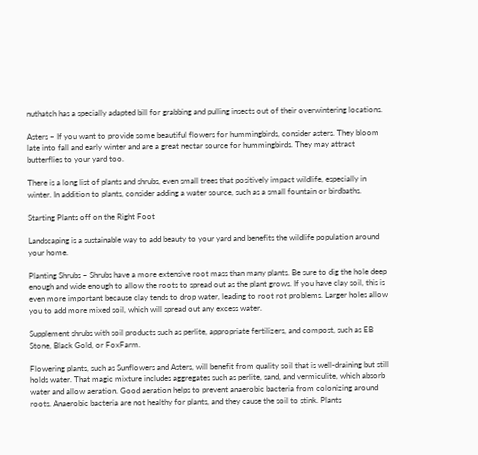nuthatch has a specially adapted bill for grabbing and pulling insects out of their overwintering locations.

Asters – If you want to provide some beautiful flowers for hummingbirds, consider asters. They bloom late into fall and early winter and are a great nectar source for hummingbirds. They may attract butterflies to your yard too.

There is a long list of plants and shrubs, even small trees that positively impact wildlife, especially in winter. In addition to plants, consider adding a water source, such as a small fountain or birdbaths.

Starting Plants off on the Right Foot

Landscaping is a sustainable way to add beauty to your yard and benefits the wildlife population around your home.

Planting Shrubs – Shrubs have a more extensive root mass than many plants. Be sure to dig the hole deep enough and wide enough to allow the roots to spread out as the plant grows. If you have clay soil, this is even more important because clay tends to drop water, leading to root rot problems. Larger holes allow you to add more mixed soil, which will spread out any excess water.

Supplement shrubs with soil products such as perlite, appropriate fertilizers, and compost, such as EB Stone, Black Gold, or FoxFarm.

Flowering plants, such as Sunflowers and Asters, will benefit from quality soil that is well-draining but still holds water. That magic mixture includes aggregates such as perlite, sand, and vermiculite, which absorb water and allow aeration. Good aeration helps to prevent anaerobic bacteria from colonizing around roots. Anaerobic bacteria are not healthy for plants, and they cause the soil to stink. Plants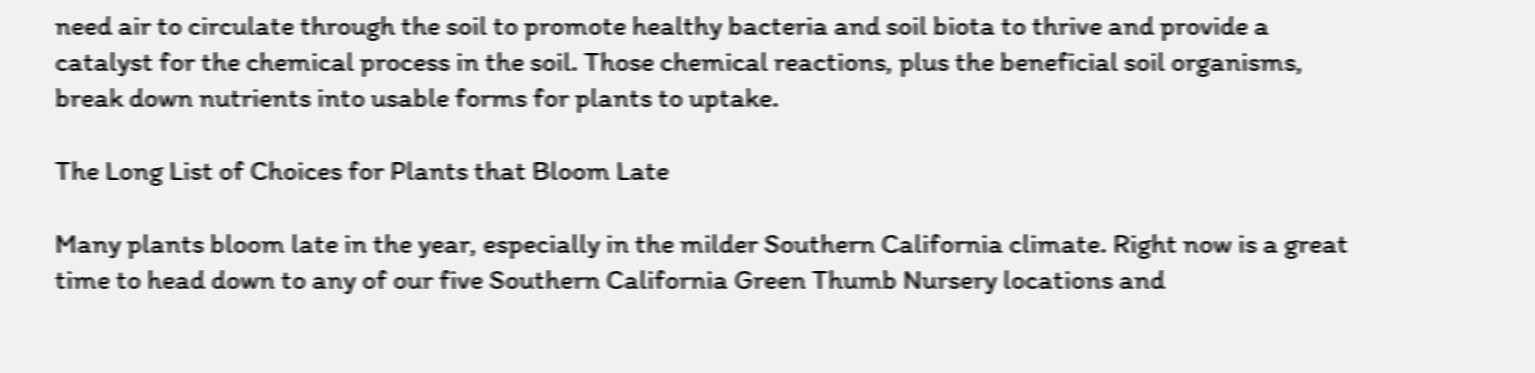need air to circulate through the soil to promote healthy bacteria and soil biota to thrive and provide a catalyst for the chemical process in the soil. Those chemical reactions, plus the beneficial soil organisms, break down nutrients into usable forms for plants to uptake.

The Long List of Choices for Plants that Bloom Late

Many plants bloom late in the year, especially in the milder Southern California climate. Right now is a great time to head down to any of our five Southern California Green Thumb Nursery locations and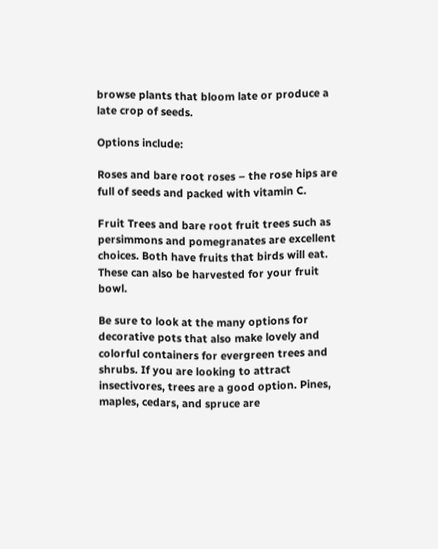browse plants that bloom late or produce a late crop of seeds.

Options include:

Roses and bare root roses – the rose hips are full of seeds and packed with vitamin C.

Fruit Trees and bare root fruit trees such as persimmons and pomegranates are excellent choices. Both have fruits that birds will eat. These can also be harvested for your fruit bowl.

Be sure to look at the many options for decorative pots that also make lovely and colorful containers for evergreen trees and shrubs. If you are looking to attract insectivores, trees are a good option. Pines, maples, cedars, and spruce are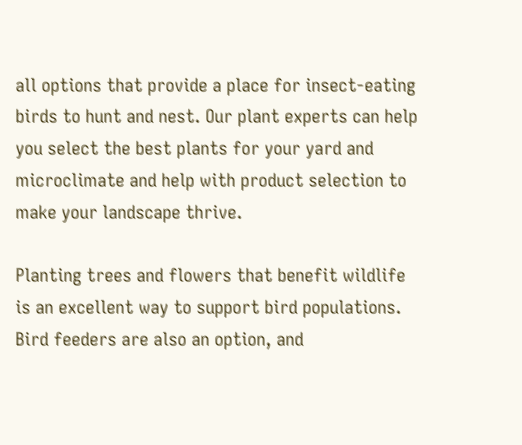all options that provide a place for insect-eating birds to hunt and nest. Our plant experts can help you select the best plants for your yard and microclimate and help with product selection to make your landscape thrive.

Planting trees and flowers that benefit wildlife is an excellent way to support bird populations. Bird feeders are also an option, and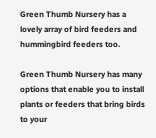Green Thumb Nursery has a lovely array of bird feeders and hummingbird feeders too.

Green Thumb Nursery has many options that enable you to install plants or feeders that bring birds to your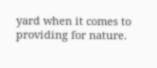yard when it comes to providing for nature.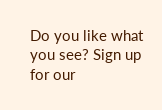Do you like what you see? Sign up for our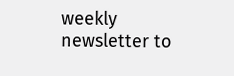weekly newsletter to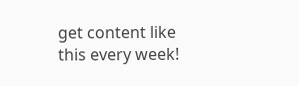get content like this every week!